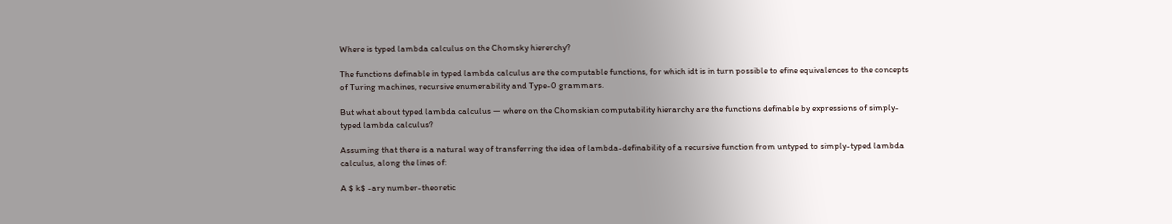Where is typed lambda calculus on the Chomsky hiererchy?

The functions definable in typed lambda calculus are the computable functions, for which idt is in turn possible to efine equivalences to the concepts of Turing machines, recursive enumerability and Type-0 grammars.

But what about typed lambda calculus — where on the Chomskian computability hierarchy are the functions definable by expressions of simply-typed lambda calculus?

Assuming that there is a natural way of transferring the idea of lambda-definability of a recursive function from untyped to simply-typed lambda calculus, along the lines of:

A $ k$ -ary number-theoretic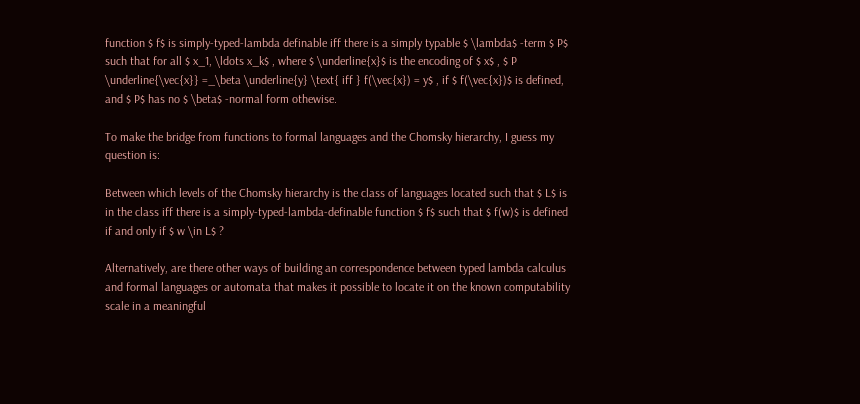function $ f$ is simply-typed-lambda definable iff there is a simply typable $ \lambda$ -term $ P$ such that for all $ x_1, \ldots x_k$ , where $ \underline{x}$ is the encoding of $ x$ , $ P \underline{\vec{x}} =_\beta \underline{y} \text{ iff } f(\vec{x}) = y$ , if $ f(\vec{x})$ is defined, and $ P$ has no $ \beta$ -normal form othewise.

To make the bridge from functions to formal languages and the Chomsky hierarchy, I guess my question is:

Between which levels of the Chomsky hierarchy is the class of languages located such that $ L$ is in the class iff there is a simply-typed-lambda-definable function $ f$ such that $ f(w)$ is defined if and only if $ w \in L$ ?

Alternatively, are there other ways of building an correspondence between typed lambda calculus and formal languages or automata that makes it possible to locate it on the known computability scale in a meaningful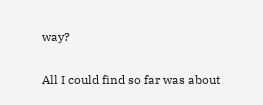way?

All I could find so far was about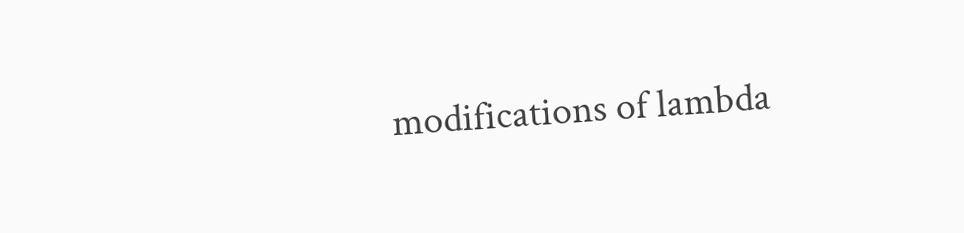modifications of lambda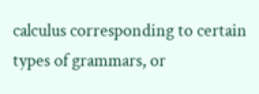calculus corresponding to certain types of grammars, or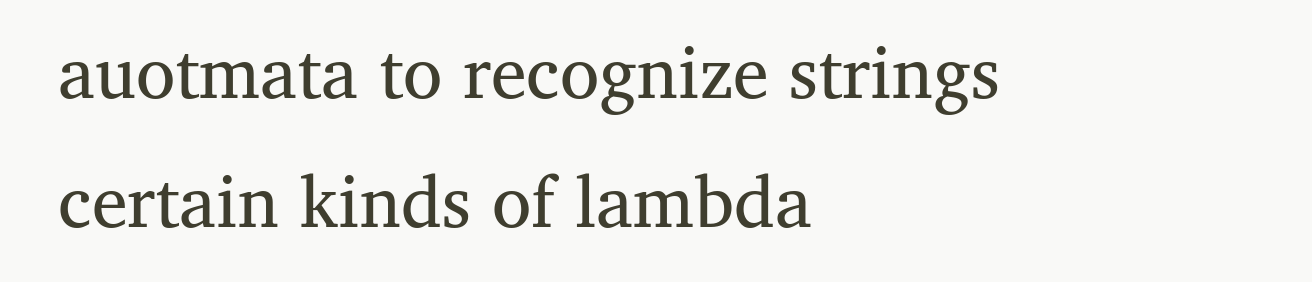auotmata to recognize strings certain kinds of lambda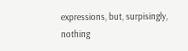expressions, but, surpisingly, nothing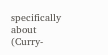specifically about (Curry-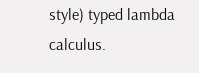style) typed lambda calculus.